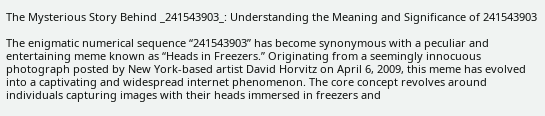The Mysterious Story Behind _241543903_: Understanding the Meaning and Significance of 241543903

The enigmatic numerical sequence “241543903” has become synonymous with a peculiar and entertaining meme known as “Heads in Freezers.” Originating from a seemingly innocuous photograph posted by New York-based artist David Horvitz on April 6, 2009, this meme has evolved into a captivating and widespread internet phenomenon. The core concept revolves around individuals capturing images with their heads immersed in freezers and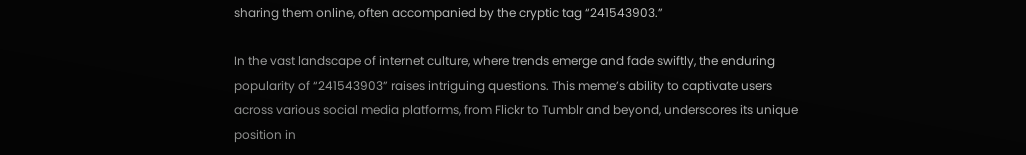sharing them online, often accompanied by the cryptic tag “241543903.”

In the vast landscape of internet culture, where trends emerge and fade swiftly, the enduring popularity of “241543903” raises intriguing questions. This meme’s ability to captivate users across various social media platforms, from Flickr to Tumblr and beyond, underscores its unique position in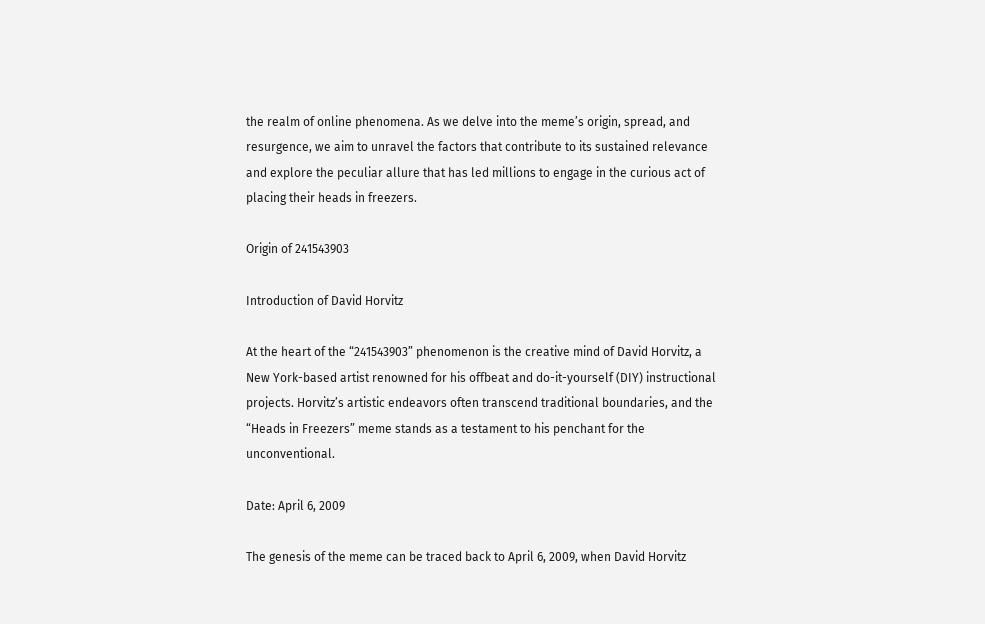the realm of online phenomena. As we delve into the meme’s origin, spread, and resurgence, we aim to unravel the factors that contribute to its sustained relevance and explore the peculiar allure that has led millions to engage in the curious act of placing their heads in freezers.

Origin of 241543903

Introduction of David Horvitz

At the heart of the “241543903” phenomenon is the creative mind of David Horvitz, a New York-based artist renowned for his offbeat and do-it-yourself (DIY) instructional projects. Horvitz’s artistic endeavors often transcend traditional boundaries, and the “Heads in Freezers” meme stands as a testament to his penchant for the unconventional.

Date: April 6, 2009

The genesis of the meme can be traced back to April 6, 2009, when David Horvitz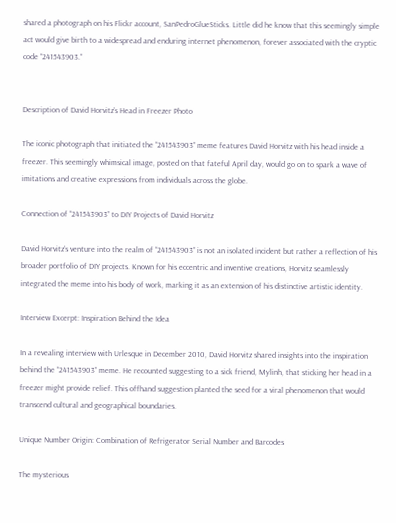shared a photograph on his Flickr account, SanPedroGlueSticks. Little did he know that this seemingly simple act would give birth to a widespread and enduring internet phenomenon, forever associated with the cryptic code “241543903.”


Description of David Horvitz’s Head in Freezer Photo

The iconic photograph that initiated the “241543903” meme features David Horvitz with his head inside a freezer. This seemingly whimsical image, posted on that fateful April day, would go on to spark a wave of imitations and creative expressions from individuals across the globe.

Connection of “241543903” to DIY Projects of David Horvitz

David Horvitz’s venture into the realm of “241543903” is not an isolated incident but rather a reflection of his broader portfolio of DIY projects. Known for his eccentric and inventive creations, Horvitz seamlessly integrated the meme into his body of work, marking it as an extension of his distinctive artistic identity.

Interview Excerpt: Inspiration Behind the Idea

In a revealing interview with Urlesque in December 2010, David Horvitz shared insights into the inspiration behind the “241543903” meme. He recounted suggesting to a sick friend, Mylinh, that sticking her head in a freezer might provide relief. This offhand suggestion planted the seed for a viral phenomenon that would transcend cultural and geographical boundaries.

Unique Number Origin: Combination of Refrigerator Serial Number and Barcodes

The mysterious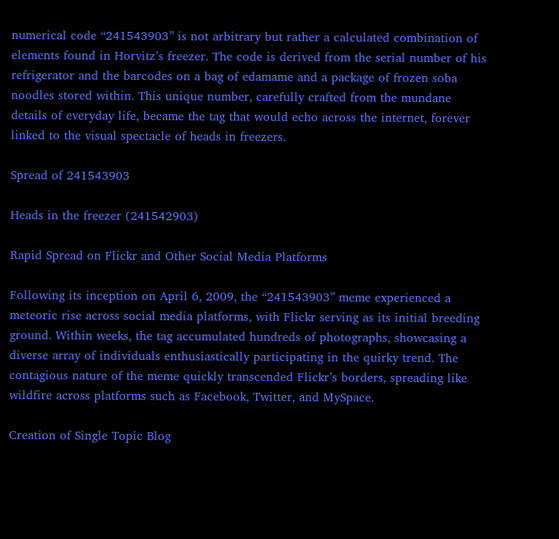numerical code “241543903” is not arbitrary but rather a calculated combination of elements found in Horvitz’s freezer. The code is derived from the serial number of his refrigerator and the barcodes on a bag of edamame and a package of frozen soba noodles stored within. This unique number, carefully crafted from the mundane details of everyday life, became the tag that would echo across the internet, forever linked to the visual spectacle of heads in freezers.

Spread of 241543903

Heads in the freezer (241542903)

Rapid Spread on Flickr and Other Social Media Platforms

Following its inception on April 6, 2009, the “241543903” meme experienced a meteoric rise across social media platforms, with Flickr serving as its initial breeding ground. Within weeks, the tag accumulated hundreds of photographs, showcasing a diverse array of individuals enthusiastically participating in the quirky trend. The contagious nature of the meme quickly transcended Flickr’s borders, spreading like wildfire across platforms such as Facebook, Twitter, and MySpace.

Creation of Single Topic Blog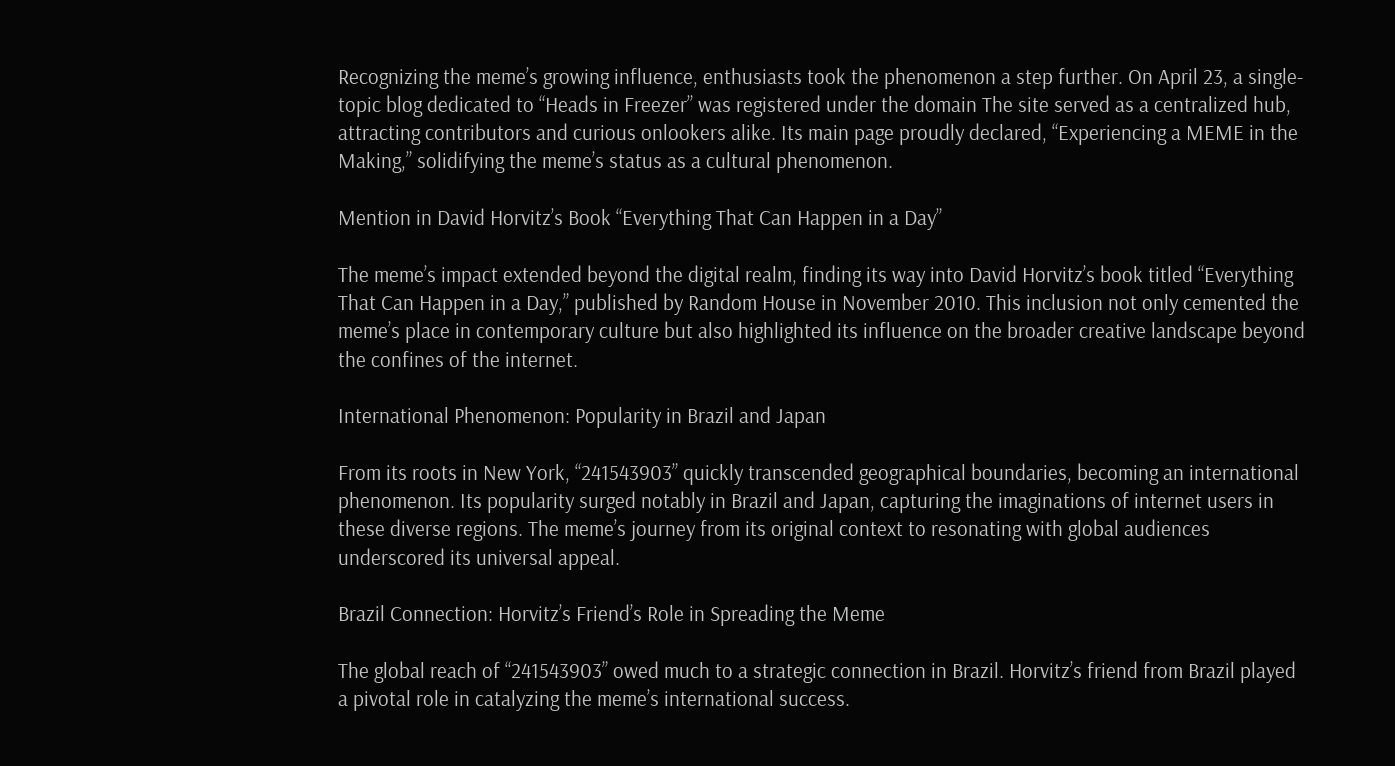Recognizing the meme’s growing influence, enthusiasts took the phenomenon a step further. On April 23, a single-topic blog dedicated to “Heads in Freezer” was registered under the domain The site served as a centralized hub, attracting contributors and curious onlookers alike. Its main page proudly declared, “Experiencing a MEME in the Making,” solidifying the meme’s status as a cultural phenomenon.

Mention in David Horvitz’s Book “Everything That Can Happen in a Day”

The meme’s impact extended beyond the digital realm, finding its way into David Horvitz’s book titled “Everything That Can Happen in a Day,” published by Random House in November 2010. This inclusion not only cemented the meme’s place in contemporary culture but also highlighted its influence on the broader creative landscape beyond the confines of the internet.

International Phenomenon: Popularity in Brazil and Japan

From its roots in New York, “241543903” quickly transcended geographical boundaries, becoming an international phenomenon. Its popularity surged notably in Brazil and Japan, capturing the imaginations of internet users in these diverse regions. The meme’s journey from its original context to resonating with global audiences underscored its universal appeal.

Brazil Connection: Horvitz’s Friend’s Role in Spreading the Meme

The global reach of “241543903” owed much to a strategic connection in Brazil. Horvitz’s friend from Brazil played a pivotal role in catalyzing the meme’s international success.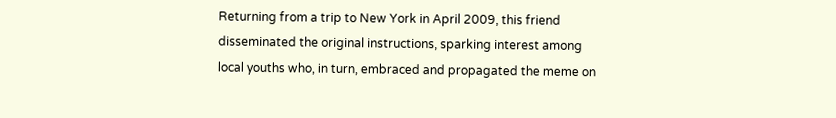Returning from a trip to New York in April 2009, this friend disseminated the original instructions, sparking interest among local youths who, in turn, embraced and propagated the meme on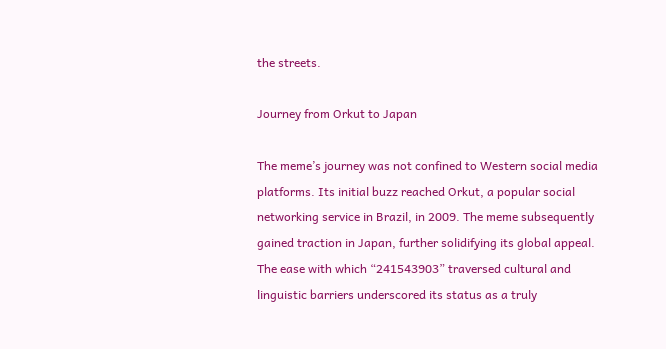the streets.

Journey from Orkut to Japan

The meme’s journey was not confined to Western social media platforms. Its initial buzz reached Orkut, a popular social networking service in Brazil, in 2009. The meme subsequently gained traction in Japan, further solidifying its global appeal. The ease with which “241543903” traversed cultural and linguistic barriers underscored its status as a truly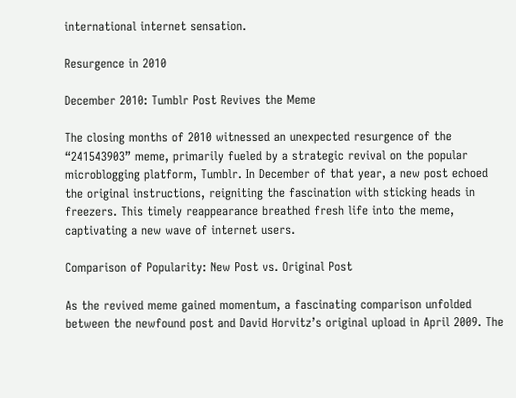international internet sensation.

Resurgence in 2010

December 2010: Tumblr Post Revives the Meme

The closing months of 2010 witnessed an unexpected resurgence of the “241543903” meme, primarily fueled by a strategic revival on the popular microblogging platform, Tumblr. In December of that year, a new post echoed the original instructions, reigniting the fascination with sticking heads in freezers. This timely reappearance breathed fresh life into the meme, captivating a new wave of internet users.

Comparison of Popularity: New Post vs. Original Post

As the revived meme gained momentum, a fascinating comparison unfolded between the newfound post and David Horvitz’s original upload in April 2009. The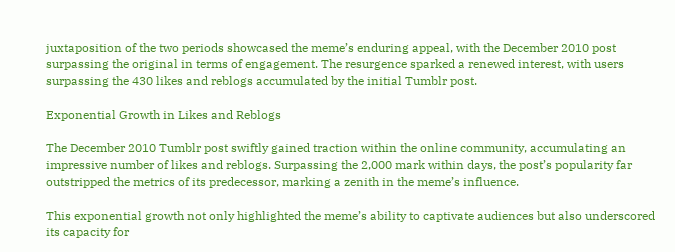juxtaposition of the two periods showcased the meme’s enduring appeal, with the December 2010 post surpassing the original in terms of engagement. The resurgence sparked a renewed interest, with users surpassing the 430 likes and reblogs accumulated by the initial Tumblr post.

Exponential Growth in Likes and Reblogs

The December 2010 Tumblr post swiftly gained traction within the online community, accumulating an impressive number of likes and reblogs. Surpassing the 2,000 mark within days, the post’s popularity far outstripped the metrics of its predecessor, marking a zenith in the meme’s influence.

This exponential growth not only highlighted the meme’s ability to captivate audiences but also underscored its capacity for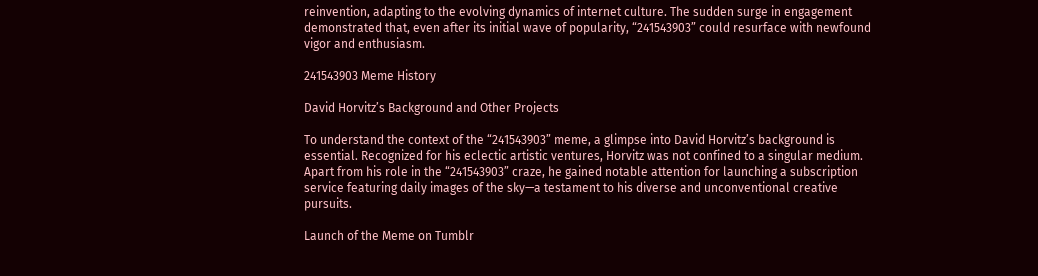reinvention, adapting to the evolving dynamics of internet culture. The sudden surge in engagement demonstrated that, even after its initial wave of popularity, “241543903” could resurface with newfound vigor and enthusiasm.

241543903 Meme History

David Horvitz’s Background and Other Projects

To understand the context of the “241543903” meme, a glimpse into David Horvitz’s background is essential. Recognized for his eclectic artistic ventures, Horvitz was not confined to a singular medium. Apart from his role in the “241543903” craze, he gained notable attention for launching a subscription service featuring daily images of the sky—a testament to his diverse and unconventional creative pursuits.

Launch of the Meme on Tumblr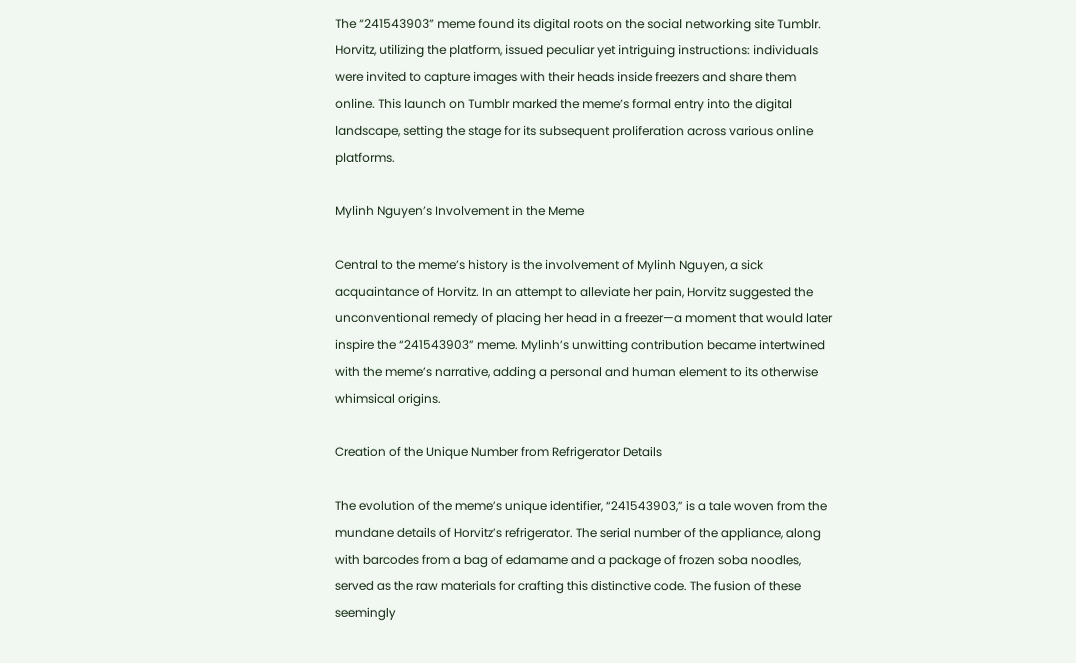The “241543903” meme found its digital roots on the social networking site Tumblr. Horvitz, utilizing the platform, issued peculiar yet intriguing instructions: individuals were invited to capture images with their heads inside freezers and share them online. This launch on Tumblr marked the meme’s formal entry into the digital landscape, setting the stage for its subsequent proliferation across various online platforms.

Mylinh Nguyen’s Involvement in the Meme

Central to the meme’s history is the involvement of Mylinh Nguyen, a sick acquaintance of Horvitz. In an attempt to alleviate her pain, Horvitz suggested the unconventional remedy of placing her head in a freezer—a moment that would later inspire the “241543903” meme. Mylinh’s unwitting contribution became intertwined with the meme’s narrative, adding a personal and human element to its otherwise whimsical origins.

Creation of the Unique Number from Refrigerator Details

The evolution of the meme’s unique identifier, “241543903,” is a tale woven from the mundane details of Horvitz’s refrigerator. The serial number of the appliance, along with barcodes from a bag of edamame and a package of frozen soba noodles, served as the raw materials for crafting this distinctive code. The fusion of these seemingly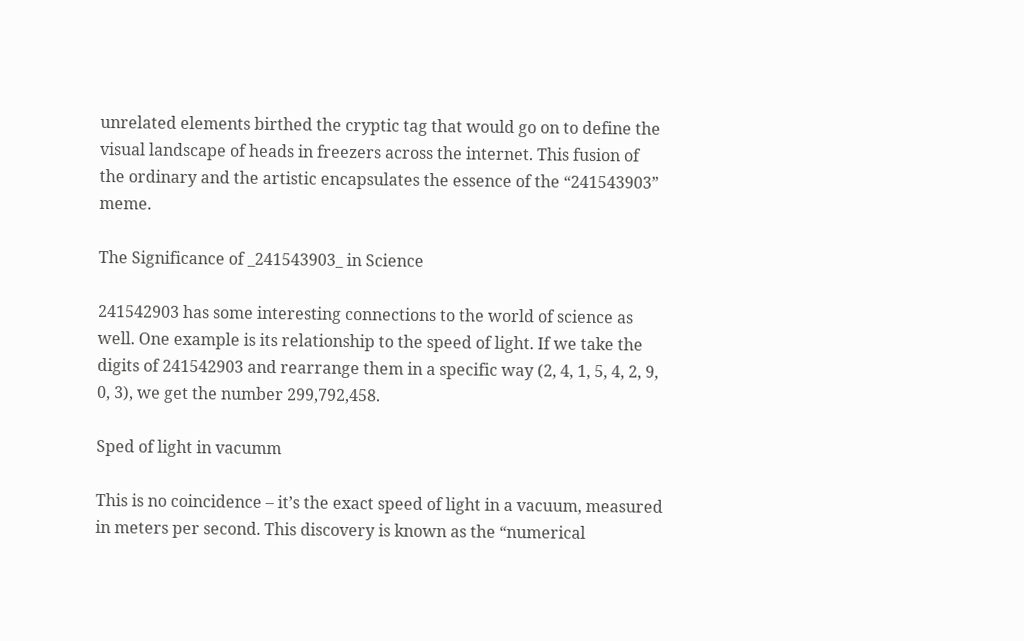unrelated elements birthed the cryptic tag that would go on to define the visual landscape of heads in freezers across the internet. This fusion of the ordinary and the artistic encapsulates the essence of the “241543903” meme.

The Significance of _241543903_ in Science

241542903 has some interesting connections to the world of science as well. One example is its relationship to the speed of light. If we take the digits of 241542903 and rearrange them in a specific way (2, 4, 1, 5, 4, 2, 9, 0, 3), we get the number 299,792,458.

Sped of light in vacumm

This is no coincidence – it’s the exact speed of light in a vacuum, measured in meters per second. This discovery is known as the “numerical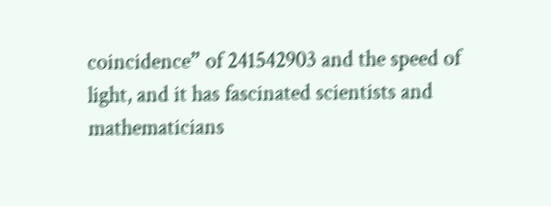coincidence” of 241542903 and the speed of light, and it has fascinated scientists and mathematicians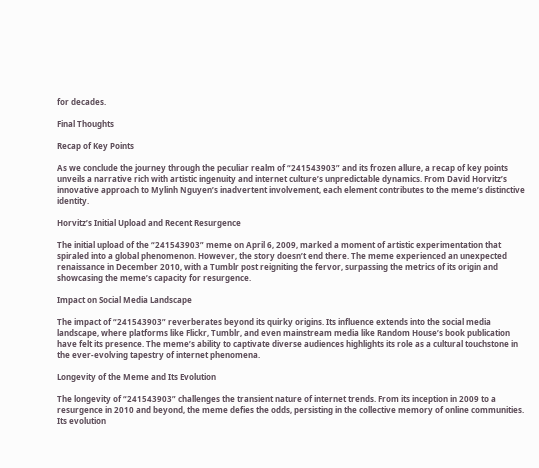for decades.

Final Thoughts

Recap of Key Points

As we conclude the journey through the peculiar realm of “241543903” and its frozen allure, a recap of key points unveils a narrative rich with artistic ingenuity and internet culture’s unpredictable dynamics. From David Horvitz’s innovative approach to Mylinh Nguyen’s inadvertent involvement, each element contributes to the meme’s distinctive identity.

Horvitz’s Initial Upload and Recent Resurgence

The initial upload of the “241543903” meme on April 6, 2009, marked a moment of artistic experimentation that spiraled into a global phenomenon. However, the story doesn’t end there. The meme experienced an unexpected renaissance in December 2010, with a Tumblr post reigniting the fervor, surpassing the metrics of its origin and showcasing the meme’s capacity for resurgence.

Impact on Social Media Landscape

The impact of “241543903” reverberates beyond its quirky origins. Its influence extends into the social media landscape, where platforms like Flickr, Tumblr, and even mainstream media like Random House’s book publication have felt its presence. The meme’s ability to captivate diverse audiences highlights its role as a cultural touchstone in the ever-evolving tapestry of internet phenomena.

Longevity of the Meme and Its Evolution

The longevity of “241543903” challenges the transient nature of internet trends. From its inception in 2009 to a resurgence in 2010 and beyond, the meme defies the odds, persisting in the collective memory of online communities. Its evolution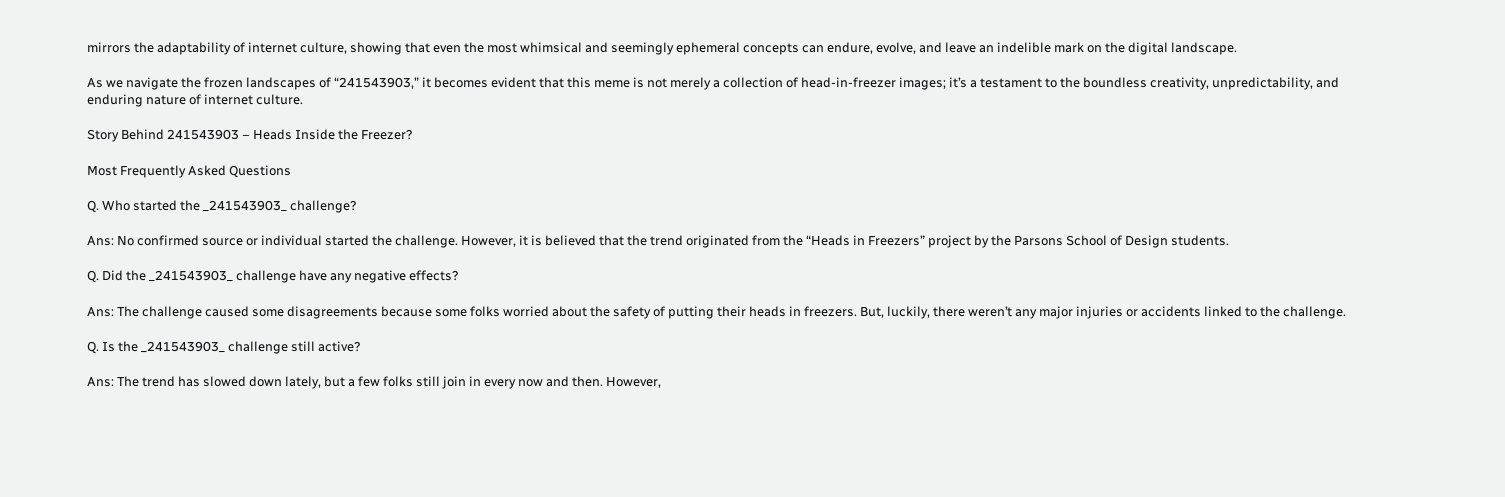mirrors the adaptability of internet culture, showing that even the most whimsical and seemingly ephemeral concepts can endure, evolve, and leave an indelible mark on the digital landscape.

As we navigate the frozen landscapes of “241543903,” it becomes evident that this meme is not merely a collection of head-in-freezer images; it’s a testament to the boundless creativity, unpredictability, and enduring nature of internet culture.

Story Behind 241543903 – Heads Inside the Freezer?

Most Frequently Asked Questions

Q. Who started the _241543903_ challenge?

Ans: No confirmed source or individual started the challenge. However, it is believed that the trend originated from the “Heads in Freezers” project by the Parsons School of Design students.

Q. Did the _241543903_ challenge have any negative effects?

Ans: The challenge caused some disagreements because some folks worried about the safety of putting their heads in freezers. But, luckily, there weren’t any major injuries or accidents linked to the challenge.

Q. Is the _241543903_ challenge still active?

Ans: The trend has slowed down lately, but a few folks still join in every now and then. However,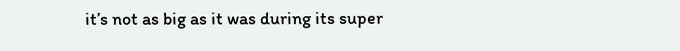it’s not as big as it was during its super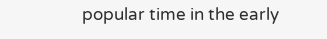popular time in the early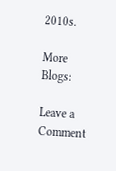2010s.

More Blogs:

Leave a Comment